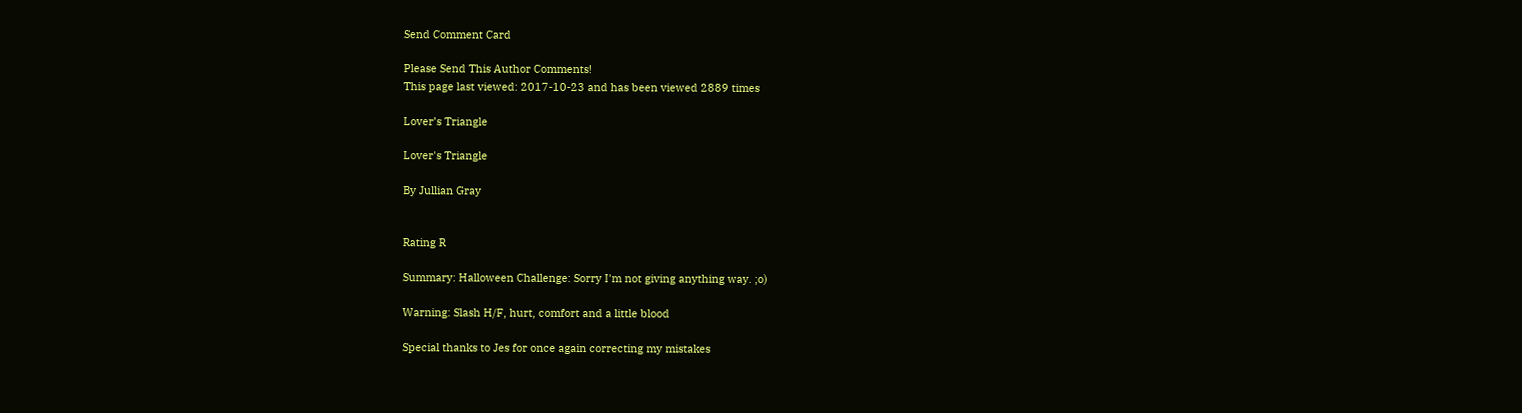Send Comment Card

Please Send This Author Comments!
This page last viewed: 2017-10-23 and has been viewed 2889 times

Lover’s Triangle

Lover's Triangle

By Jullian Gray


Rating R

Summary: Halloween Challenge: Sorry I'm not giving anything way. ;o)

Warning: Slash H/F, hurt, comfort and a little blood

Special thanks to Jes for once again correcting my mistakes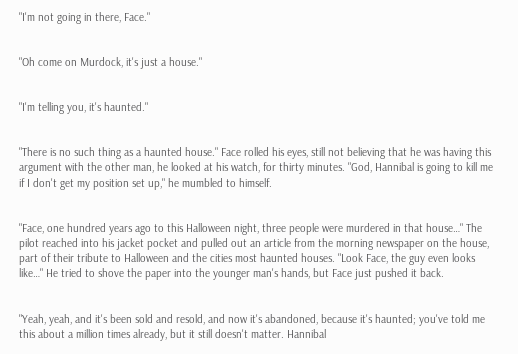"I'm not going in there, Face."


"Oh come on Murdock, it's just a house."


"I'm telling you, it's haunted."


"There is no such thing as a haunted house." Face rolled his eyes, still not believing that he was having this argument with the other man, he looked at his watch, for thirty minutes. "God, Hannibal is going to kill me if I don't get my position set up," he mumbled to himself.


"Face, one hundred years ago to this Halloween night, three people were murdered in that house…" The pilot reached into his jacket pocket and pulled out an article from the morning newspaper on the house, part of their tribute to Halloween and the cities most haunted houses. "Look Face, the guy even looks like…" He tried to shove the paper into the younger man's hands, but Face just pushed it back.


"Yeah, yeah, and it's been sold and resold, and now it's abandoned, because it's haunted; you've told me this about a million times already, but it still doesn't matter. Hannibal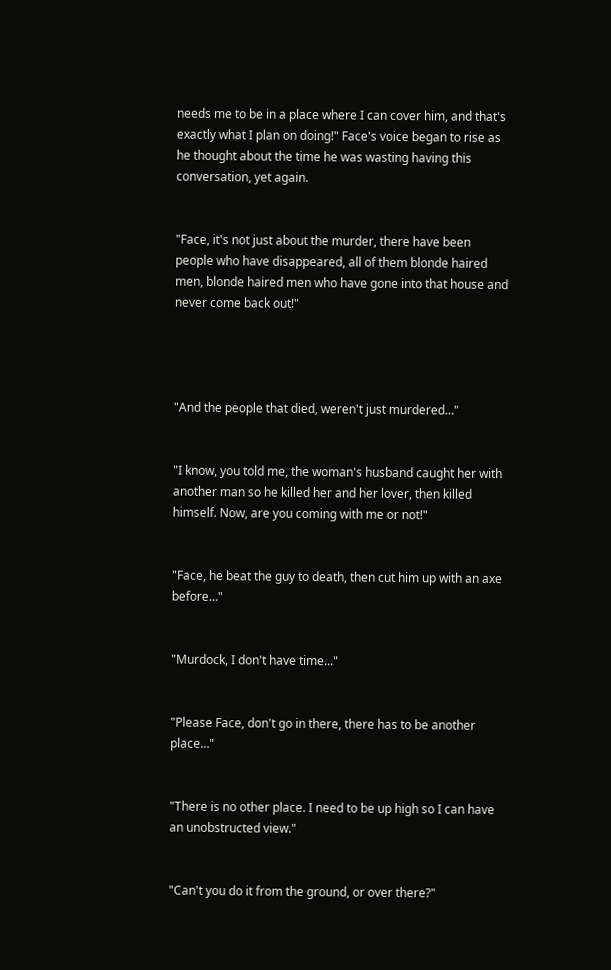needs me to be in a place where I can cover him, and that's exactly what I plan on doing!" Face's voice began to rise as he thought about the time he was wasting having this conversation, yet again.


"Face, it's not just about the murder, there have been people who have disappeared, all of them blonde haired men, blonde haired men who have gone into that house and never come back out!"




"And the people that died, weren't just murdered…"


"I know, you told me, the woman's husband caught her with another man so he killed her and her lover, then killed himself. Now, are you coming with me or not!"


"Face, he beat the guy to death, then cut him up with an axe before…"


"Murdock, I don't have time..."


"Please Face, don't go in there, there has to be another place…"


"There is no other place. I need to be up high so I can have an unobstructed view."


"Can't you do it from the ground, or over there?"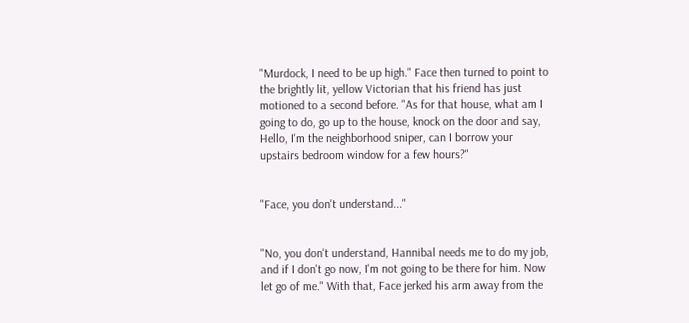"Murdock, I need to be up high." Face then turned to point to the brightly lit, yellow Victorian that his friend has just motioned to a second before. "As for that house, what am I going to do, go up to the house, knock on the door and say, Hello, I'm the neighborhood sniper, can I borrow your upstairs bedroom window for a few hours?"


"Face, you don't understand..."


"No, you don't understand, Hannibal needs me to do my job, and if I don't go now, I'm not going to be there for him. Now let go of me." With that, Face jerked his arm away from the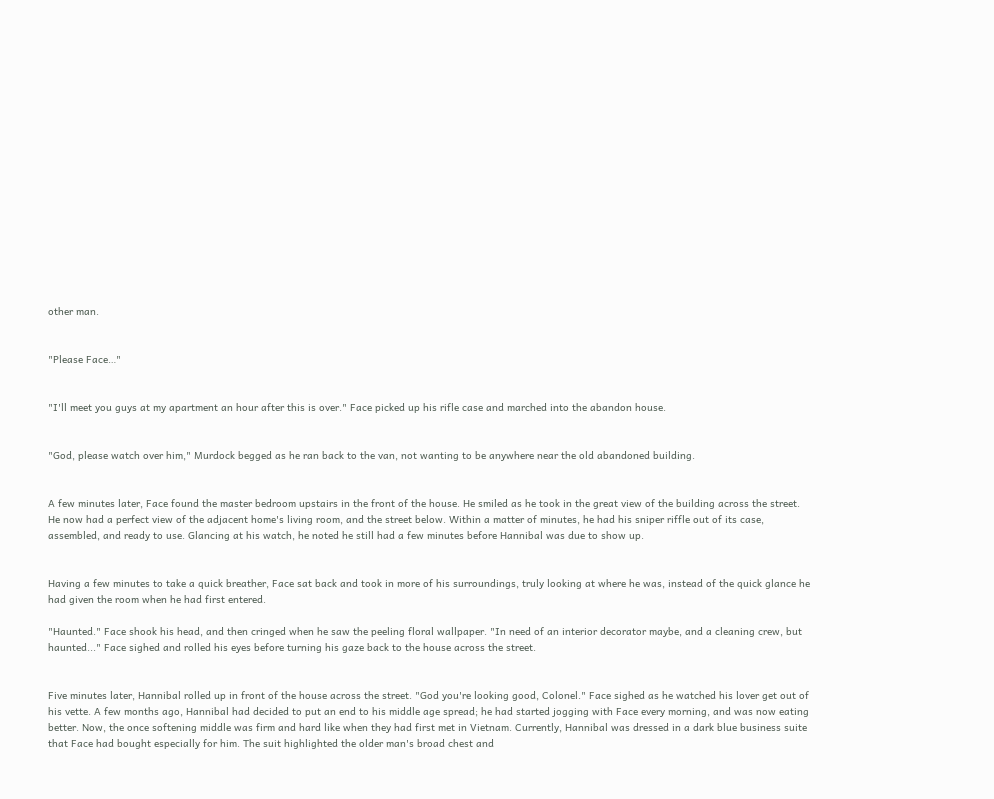other man.


"Please Face…"


"I'll meet you guys at my apartment an hour after this is over." Face picked up his rifle case and marched into the abandon house.


"God, please watch over him," Murdock begged as he ran back to the van, not wanting to be anywhere near the old abandoned building.


A few minutes later, Face found the master bedroom upstairs in the front of the house. He smiled as he took in the great view of the building across the street. He now had a perfect view of the adjacent home's living room, and the street below. Within a matter of minutes, he had his sniper riffle out of its case, assembled, and ready to use. Glancing at his watch, he noted he still had a few minutes before Hannibal was due to show up.


Having a few minutes to take a quick breather, Face sat back and took in more of his surroundings, truly looking at where he was, instead of the quick glance he had given the room when he had first entered.

"Haunted." Face shook his head, and then cringed when he saw the peeling floral wallpaper. "In need of an interior decorator maybe, and a cleaning crew, but haunted..." Face sighed and rolled his eyes before turning his gaze back to the house across the street.


Five minutes later, Hannibal rolled up in front of the house across the street. "God you're looking good, Colonel." Face sighed as he watched his lover get out of his vette. A few months ago, Hannibal had decided to put an end to his middle age spread; he had started jogging with Face every morning, and was now eating better. Now, the once softening middle was firm and hard like when they had first met in Vietnam. Currently, Hannibal was dressed in a dark blue business suite that Face had bought especially for him. The suit highlighted the older man's broad chest and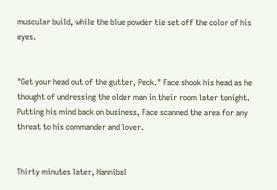muscular build, while the blue powder tie set off the color of his eyes.


"Get your head out of the gutter, Peck." Face shook his head as he thought of undressing the older man in their room later tonight. Putting his mind back on business, Face scanned the area for any threat to his commander and lover.


Thirty minutes later, Hannibal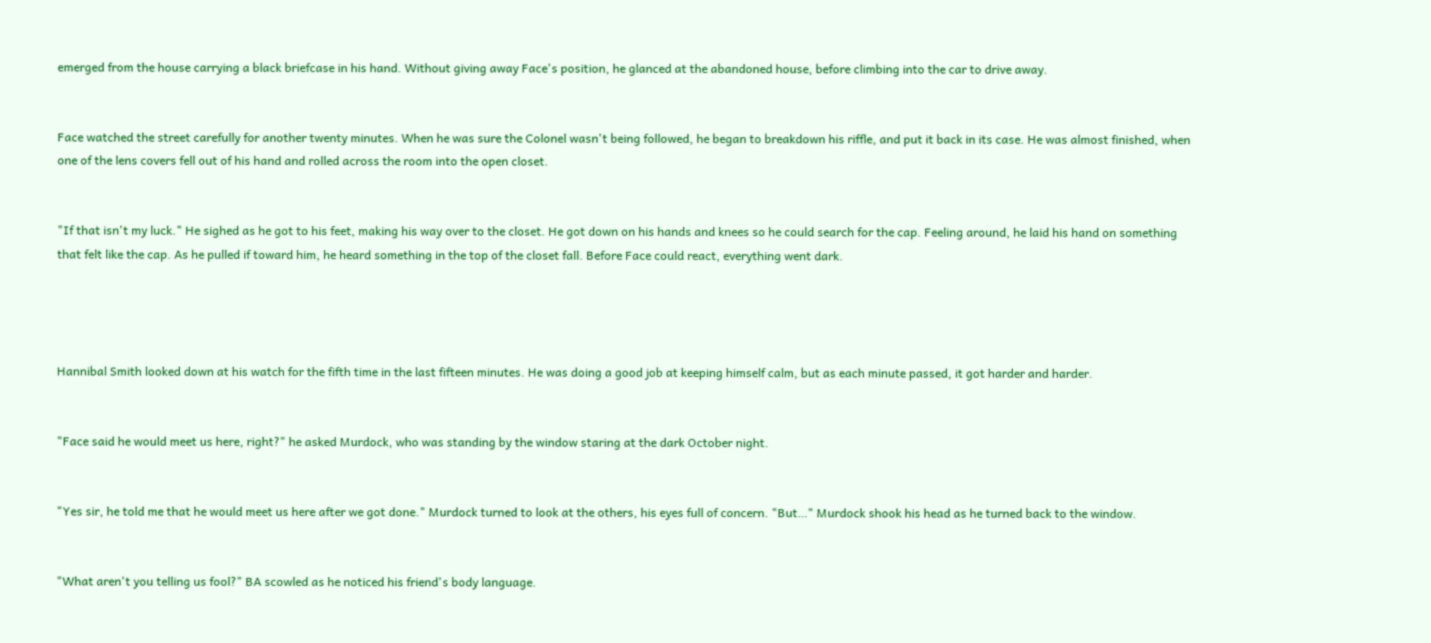emerged from the house carrying a black briefcase in his hand. Without giving away Face's position, he glanced at the abandoned house, before climbing into the car to drive away.


Face watched the street carefully for another twenty minutes. When he was sure the Colonel wasn't being followed, he began to breakdown his riffle, and put it back in its case. He was almost finished, when one of the lens covers fell out of his hand and rolled across the room into the open closet.


"If that isn't my luck." He sighed as he got to his feet, making his way over to the closet. He got down on his hands and knees so he could search for the cap. Feeling around, he laid his hand on something that felt like the cap. As he pulled if toward him, he heard something in the top of the closet fall. Before Face could react, everything went dark.




Hannibal Smith looked down at his watch for the fifth time in the last fifteen minutes. He was doing a good job at keeping himself calm, but as each minute passed, it got harder and harder.


"Face said he would meet us here, right?" he asked Murdock, who was standing by the window staring at the dark October night.


"Yes sir, he told me that he would meet us here after we got done." Murdock turned to look at the others, his eyes full of concern. "But…" Murdock shook his head as he turned back to the window.


"What aren't you telling us fool?" BA scowled as he noticed his friend's body language.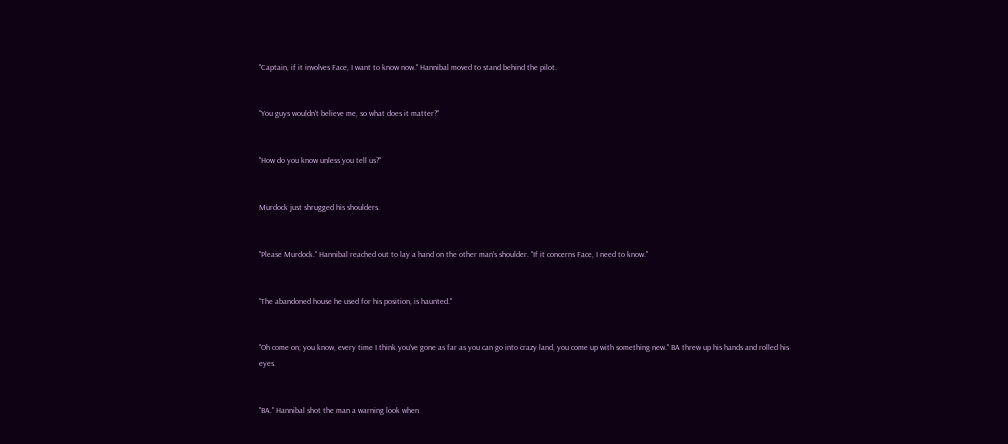"Captain, if it involves Face, I want to know now." Hannibal moved to stand behind the pilot.


"You guys wouldn't believe me, so what does it matter?"


"How do you know unless you tell us?"


Murdock just shrugged his shoulders.


"Please Murdock." Hannibal reached out to lay a hand on the other man's shoulder. "If it concerns Face, I need to know."


"The abandoned house he used for his position, is haunted."


"Oh come on; you know, every time I think you've gone as far as you can go into crazy land, you come up with something new." BA threw up his hands and rolled his eyes.


"BA." Hannibal shot the man a warning look when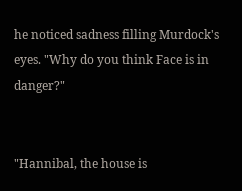he noticed sadness filling Murdock's eyes. "Why do you think Face is in danger?"


"Hannibal, the house is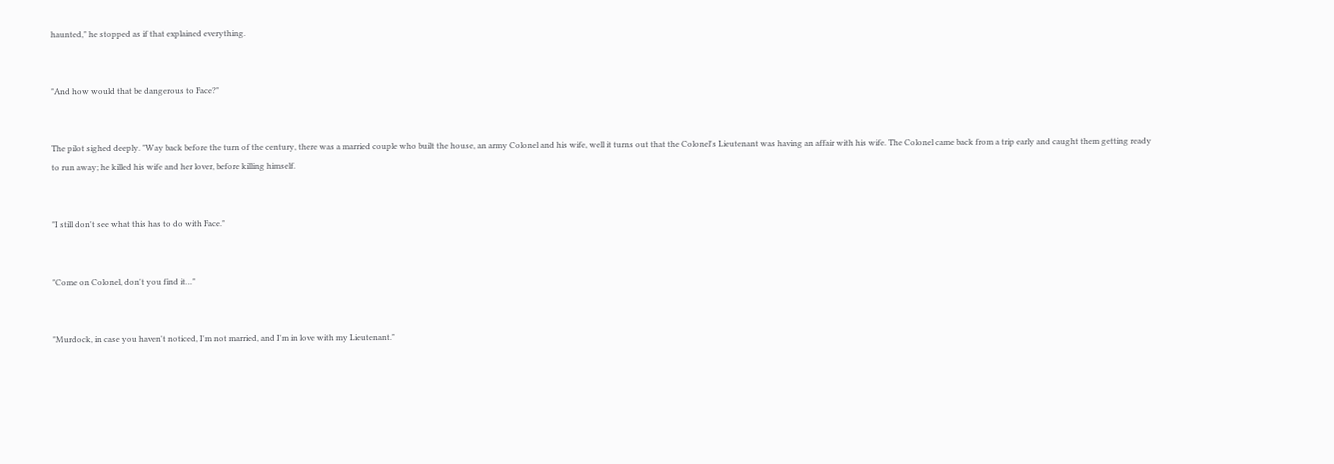haunted," he stopped as if that explained everything.


"And how would that be dangerous to Face?"


The pilot sighed deeply. "Way back before the turn of the century, there was a married couple who built the house, an army Colonel and his wife, well it turns out that the Colonel's Lieutenant was having an affair with his wife. The Colonel came back from a trip early and caught them getting ready to run away; he killed his wife and her lover, before killing himself.


"I still don't see what this has to do with Face."


"Come on Colonel, don't you find it…"


"Murdock, in case you haven't noticed, I'm not married, and I'm in love with my Lieutenant."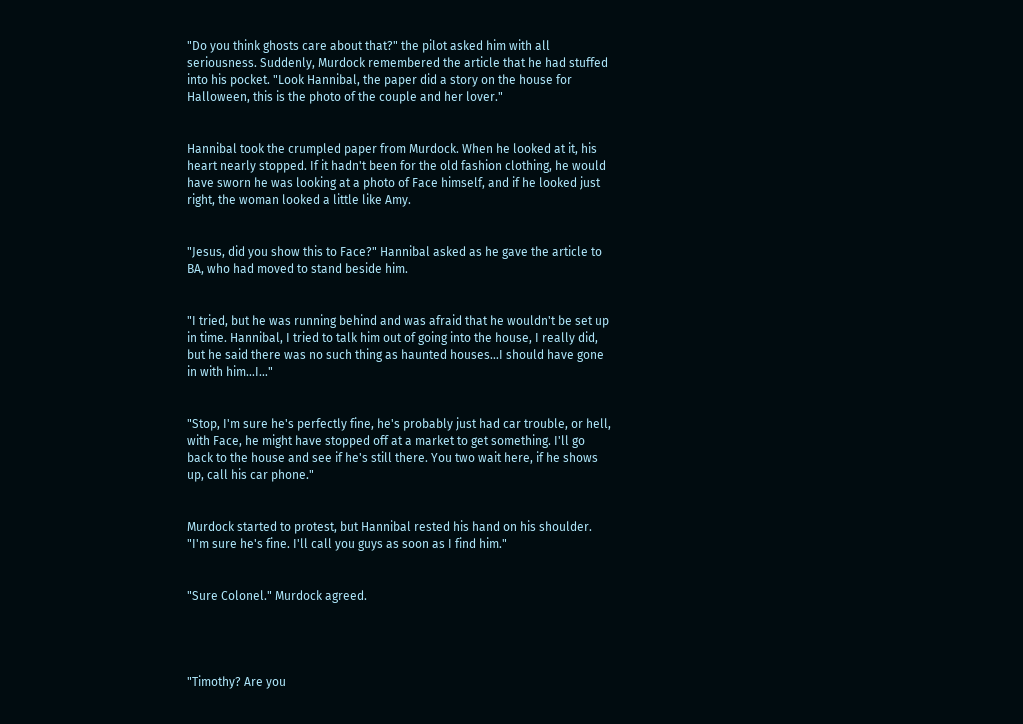"Do you think ghosts care about that?" the pilot asked him with all seriousness. Suddenly, Murdock remembered the article that he had stuffed into his pocket. "Look Hannibal, the paper did a story on the house for Halloween, this is the photo of the couple and her lover."


Hannibal took the crumpled paper from Murdock. When he looked at it, his heart nearly stopped. If it hadn't been for the old fashion clothing, he would have sworn he was looking at a photo of Face himself, and if he looked just right, the woman looked a little like Amy.


"Jesus, did you show this to Face?" Hannibal asked as he gave the article to BA, who had moved to stand beside him.


"I tried, but he was running behind and was afraid that he wouldn't be set up in time. Hannibal, I tried to talk him out of going into the house, I really did, but he said there was no such thing as haunted houses…I should have gone in with him…I…"


"Stop, I'm sure he's perfectly fine, he's probably just had car trouble, or hell, with Face, he might have stopped off at a market to get something. I'll go back to the house and see if he's still there. You two wait here, if he shows up, call his car phone."


Murdock started to protest, but Hannibal rested his hand on his shoulder. "I'm sure he's fine. I'll call you guys as soon as I find him."


"Sure Colonel." Murdock agreed.




"Timothy? Are you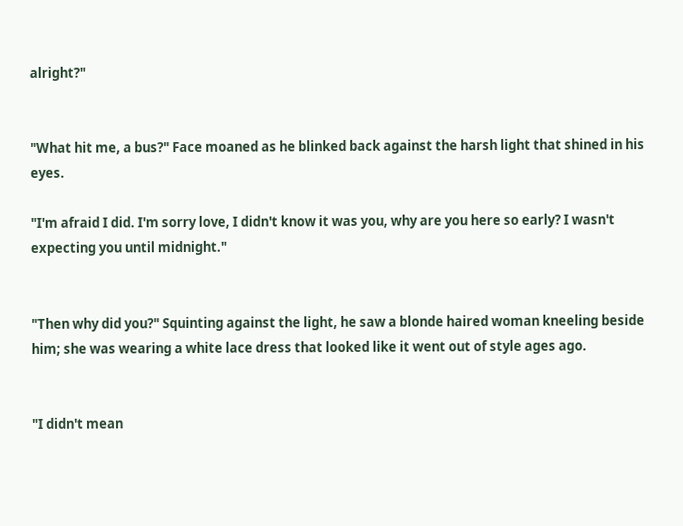alright?"


"What hit me, a bus?" Face moaned as he blinked back against the harsh light that shined in his eyes.

"I'm afraid I did. I'm sorry love, I didn't know it was you, why are you here so early? I wasn't expecting you until midnight."


"Then why did you?" Squinting against the light, he saw a blonde haired woman kneeling beside him; she was wearing a white lace dress that looked like it went out of style ages ago.


"I didn't mean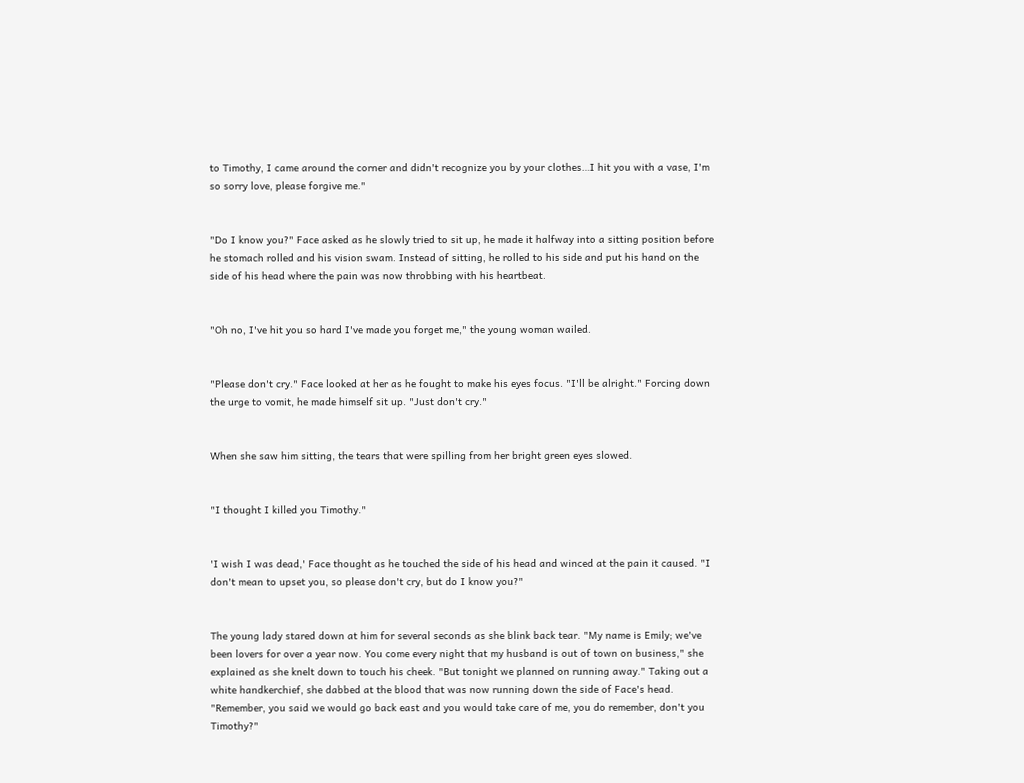to Timothy, I came around the corner and didn't recognize you by your clothes…I hit you with a vase, I'm so sorry love, please forgive me."


"Do I know you?" Face asked as he slowly tried to sit up, he made it halfway into a sitting position before he stomach rolled and his vision swam. Instead of sitting, he rolled to his side and put his hand on the side of his head where the pain was now throbbing with his heartbeat.


"Oh no, I've hit you so hard I've made you forget me," the young woman wailed.


"Please don't cry." Face looked at her as he fought to make his eyes focus. "I'll be alright." Forcing down the urge to vomit, he made himself sit up. "Just don't cry."


When she saw him sitting, the tears that were spilling from her bright green eyes slowed.


"I thought I killed you Timothy."


'I wish I was dead,' Face thought as he touched the side of his head and winced at the pain it caused. "I don't mean to upset you, so please don't cry, but do I know you?"


The young lady stared down at him for several seconds as she blink back tear. "My name is Emily; we've been lovers for over a year now. You come every night that my husband is out of town on business," she explained as she knelt down to touch his cheek. "But tonight we planned on running away." Taking out a white handkerchief, she dabbed at the blood that was now running down the side of Face's head. "Remember, you said we would go back east and you would take care of me, you do remember, don't you Timothy?"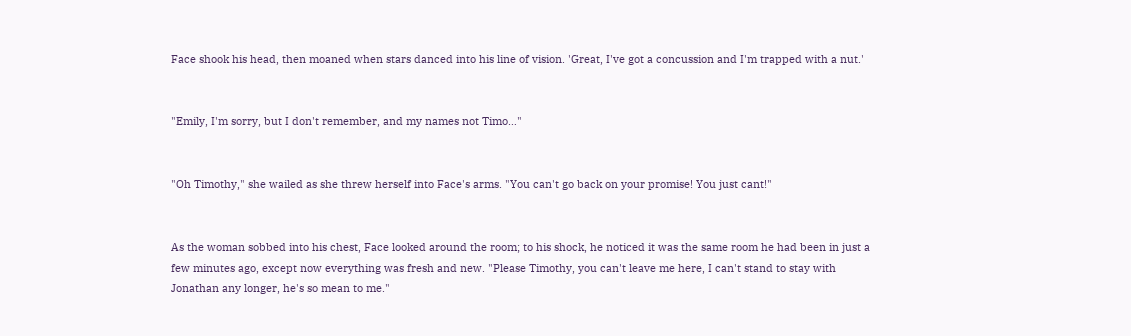Face shook his head, then moaned when stars danced into his line of vision. 'Great, I've got a concussion and I'm trapped with a nut.'


"Emily, I'm sorry, but I don't remember, and my names not Timo…"


"Oh Timothy," she wailed as she threw herself into Face's arms. "You can't go back on your promise! You just cant!"


As the woman sobbed into his chest, Face looked around the room; to his shock, he noticed it was the same room he had been in just a few minutes ago, except now everything was fresh and new. "Please Timothy, you can't leave me here, I can't stand to stay with Jonathan any longer, he's so mean to me."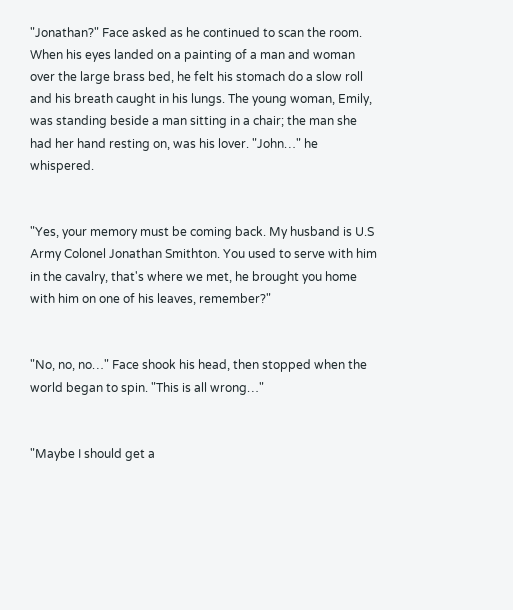"Jonathan?" Face asked as he continued to scan the room. When his eyes landed on a painting of a man and woman over the large brass bed, he felt his stomach do a slow roll and his breath caught in his lungs. The young woman, Emily, was standing beside a man sitting in a chair; the man she had her hand resting on, was his lover. "John…" he whispered.


"Yes, your memory must be coming back. My husband is U.S Army Colonel Jonathan Smithton. You used to serve with him in the cavalry, that's where we met, he brought you home with him on one of his leaves, remember?"


"No, no, no…" Face shook his head, then stopped when the world began to spin. "This is all wrong…"


"Maybe I should get a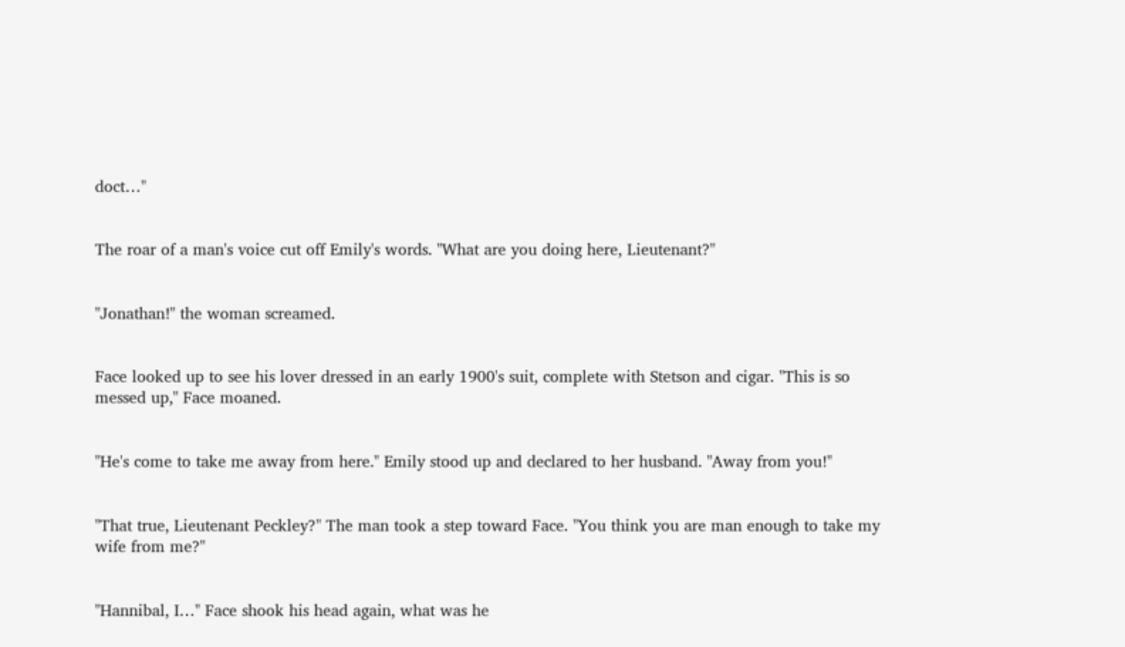doct…"


The roar of a man's voice cut off Emily's words. "What are you doing here, Lieutenant?"


"Jonathan!" the woman screamed.


Face looked up to see his lover dressed in an early 1900's suit, complete with Stetson and cigar. "This is so messed up," Face moaned.


"He's come to take me away from here." Emily stood up and declared to her husband. "Away from you!"


"That true, Lieutenant Peckley?" The man took a step toward Face. "You think you are man enough to take my wife from me?"


"Hannibal, I…" Face shook his head again, what was he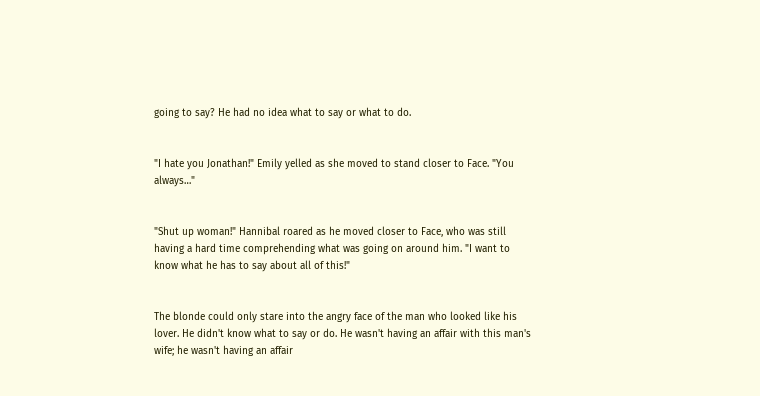going to say? He had no idea what to say or what to do.


"I hate you Jonathan!" Emily yelled as she moved to stand closer to Face. "You always…"


"Shut up woman!" Hannibal roared as he moved closer to Face, who was still having a hard time comprehending what was going on around him. "I want to know what he has to say about all of this!"


The blonde could only stare into the angry face of the man who looked like his lover. He didn't know what to say or do. He wasn't having an affair with this man's wife; he wasn't having an affair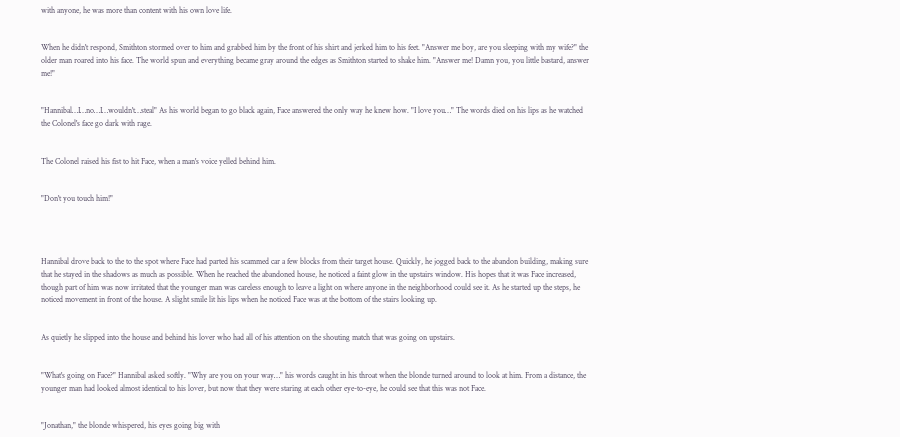with anyone, he was more than content with his own love life.


When he didn't respond, Smithton stormed over to him and grabbed him by the front of his shirt and jerked him to his feet. "Answer me boy, are you sleeping with my wife?" the older man roared into his face. The world spun and everything became gray around the edges as Smithton started to shake him. "Answer me! Damn you, you little bastard, answer me!"


"Hannibal…I…no…I…wouldn't…steal" As his world began to go black again, Face answered the only way he knew how. "I love you…" The words died on his lips as he watched the Colonel's face go dark with rage.


The Colonel raised his fist to hit Face, when a man's voice yelled behind him.


"Don't you touch him!"




Hannibal drove back to the to the spot where Face had parted his scammed car a few blocks from their target house. Quickly, he jogged back to the abandon building, making sure that he stayed in the shadows as much as possible. When he reached the abandoned house, he noticed a faint glow in the upstairs window. His hopes that it was Face increased, though part of him was now irritated that the younger man was careless enough to leave a light on where anyone in the neighborhood could see it. As he started up the steps, he noticed movement in front of the house. A slight smile lit his lips when he noticed Face was at the bottom of the stairs looking up.


As quietly he slipped into the house and behind his lover who had all of his attention on the shouting match that was going on upstairs.


"What's going on Face?" Hannibal asked softly. "Why are you on your way…" his words caught in his throat when the blonde turned around to look at him. From a distance, the younger man had looked almost identical to his lover, but now that they were staring at each other eye-to-eye, he could see that this was not Face.


"Jonathan," the blonde whispered, his eyes going big with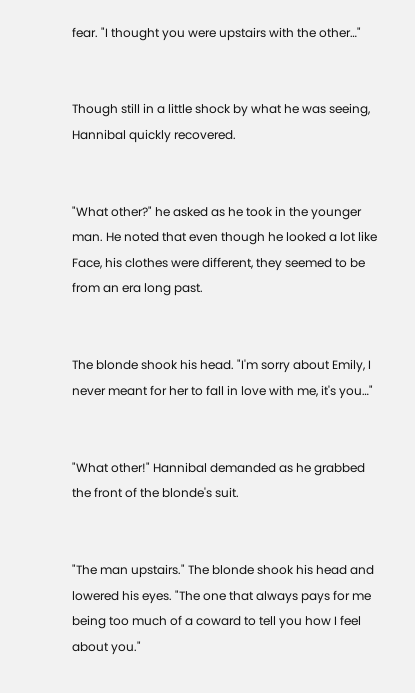fear. "I thought you were upstairs with the other…"


Though still in a little shock by what he was seeing, Hannibal quickly recovered.


"What other?" he asked as he took in the younger man. He noted that even though he looked a lot like Face, his clothes were different, they seemed to be from an era long past.


The blonde shook his head. "I'm sorry about Emily, I never meant for her to fall in love with me, it's you…"


"What other!" Hannibal demanded as he grabbed the front of the blonde's suit.


"The man upstairs." The blonde shook his head and lowered his eyes. "The one that always pays for me being too much of a coward to tell you how I feel about you."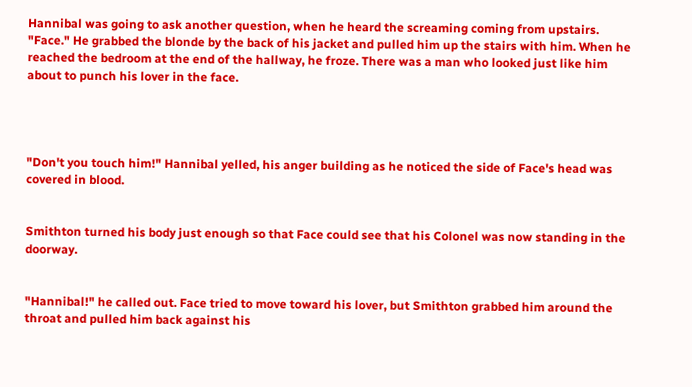Hannibal was going to ask another question, when he heard the screaming coming from upstairs. "Face." He grabbed the blonde by the back of his jacket and pulled him up the stairs with him. When he reached the bedroom at the end of the hallway, he froze. There was a man who looked just like him about to punch his lover in the face.




"Don't you touch him!" Hannibal yelled, his anger building as he noticed the side of Face's head was covered in blood.


Smithton turned his body just enough so that Face could see that his Colonel was now standing in the doorway.


"Hannibal!" he called out. Face tried to move toward his lover, but Smithton grabbed him around the throat and pulled him back against his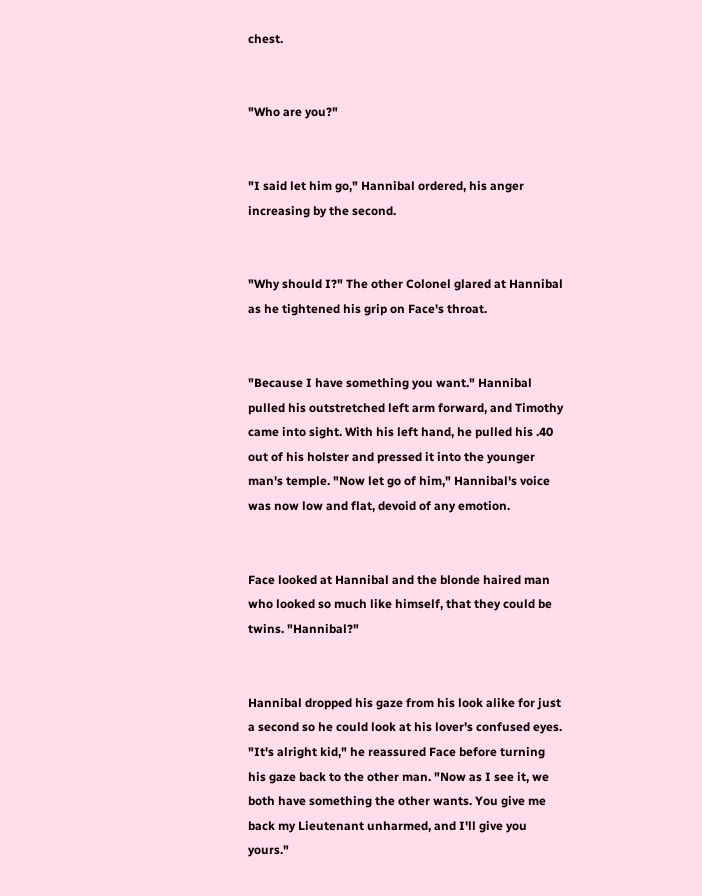chest.


"Who are you?"


"I said let him go," Hannibal ordered, his anger increasing by the second.


"Why should I?" The other Colonel glared at Hannibal as he tightened his grip on Face's throat.


"Because I have something you want." Hannibal pulled his outstretched left arm forward, and Timothy came into sight. With his left hand, he pulled his .40 out of his holster and pressed it into the younger man's temple. "Now let go of him," Hannibal's voice was now low and flat, devoid of any emotion.


Face looked at Hannibal and the blonde haired man who looked so much like himself, that they could be twins. "Hannibal?"


Hannibal dropped his gaze from his look alike for just a second so he could look at his lover's confused eyes. "It's alright kid," he reassured Face before turning his gaze back to the other man. "Now as I see it, we both have something the other wants. You give me back my Lieutenant unharmed, and I'll give you yours."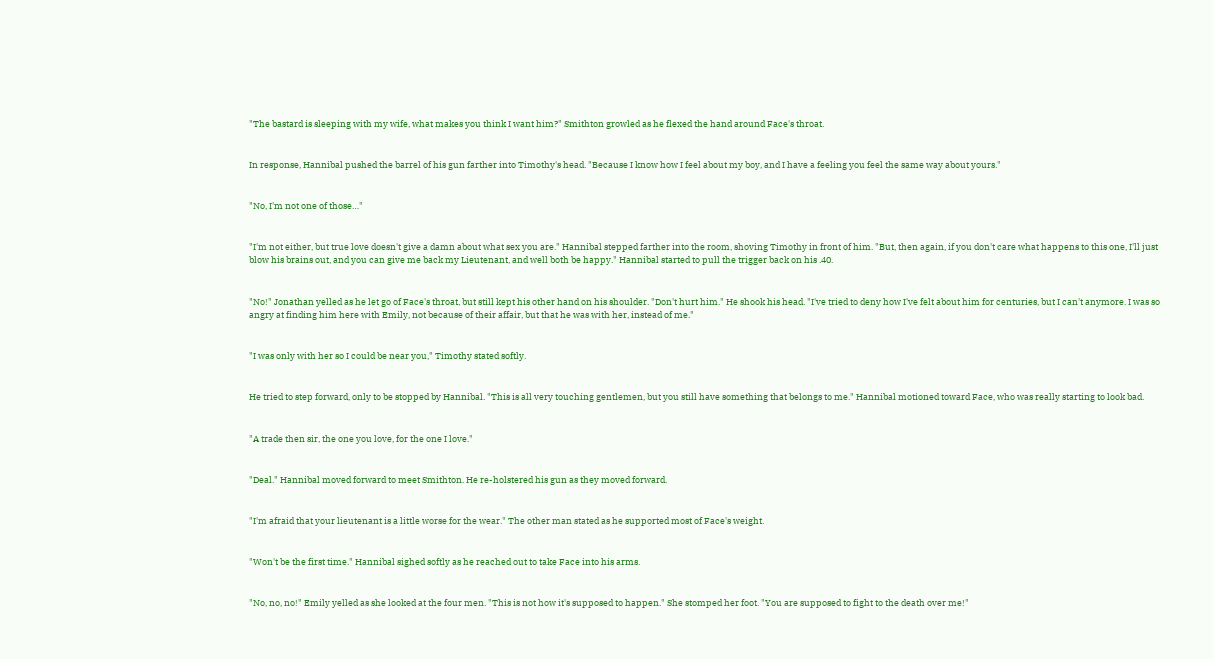"The bastard is sleeping with my wife, what makes you think I want him?" Smithton growled as he flexed the hand around Face's throat.


In response, Hannibal pushed the barrel of his gun farther into Timothy's head. "Because I know how I feel about my boy, and I have a feeling you feel the same way about yours."


"No, I'm not one of those…"


"I'm not either, but true love doesn't give a damn about what sex you are." Hannibal stepped farther into the room, shoving Timothy in front of him. "But, then again, if you don't care what happens to this one, I'll just blow his brains out, and you can give me back my Lieutenant, and well both be happy." Hannibal started to pull the trigger back on his .40.


"No!" Jonathan yelled as he let go of Face's throat, but still kept his other hand on his shoulder. "Don't hurt him." He shook his head. "I've tried to deny how I've felt about him for centuries, but I can't anymore. I was so angry at finding him here with Emily, not because of their affair, but that he was with her, instead of me."


"I was only with her so I could be near you," Timothy stated softly.


He tried to step forward, only to be stopped by Hannibal. "This is all very touching gentlemen, but you still have something that belongs to me." Hannibal motioned toward Face, who was really starting to look bad.


"A trade then sir, the one you love, for the one I love."


"Deal." Hannibal moved forward to meet Smithton. He re-holstered his gun as they moved forward.


"I'm afraid that your lieutenant is a little worse for the wear." The other man stated as he supported most of Face's weight.


"Won't be the first time." Hannibal sighed softly as he reached out to take Face into his arms.


"No, no, no!" Emily yelled as she looked at the four men. "This is not how it's supposed to happen." She stomped her foot. "You are supposed to fight to the death over me!"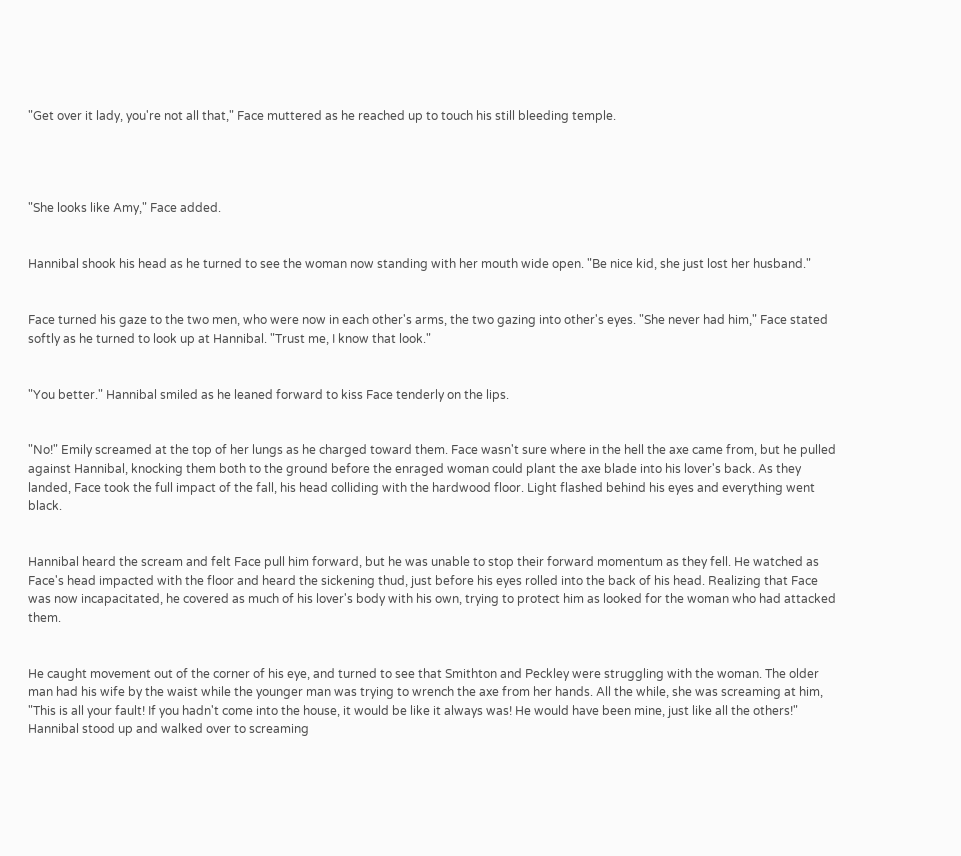"Get over it lady, you're not all that," Face muttered as he reached up to touch his still bleeding temple.




"She looks like Amy," Face added.


Hannibal shook his head as he turned to see the woman now standing with her mouth wide open. "Be nice kid, she just lost her husband."


Face turned his gaze to the two men, who were now in each other's arms, the two gazing into other's eyes. "She never had him," Face stated softly as he turned to look up at Hannibal. "Trust me, I know that look."


"You better." Hannibal smiled as he leaned forward to kiss Face tenderly on the lips.


"No!" Emily screamed at the top of her lungs as he charged toward them. Face wasn't sure where in the hell the axe came from, but he pulled against Hannibal, knocking them both to the ground before the enraged woman could plant the axe blade into his lover's back. As they landed, Face took the full impact of the fall, his head colliding with the hardwood floor. Light flashed behind his eyes and everything went black.


Hannibal heard the scream and felt Face pull him forward, but he was unable to stop their forward momentum as they fell. He watched as Face's head impacted with the floor and heard the sickening thud, just before his eyes rolled into the back of his head. Realizing that Face was now incapacitated, he covered as much of his lover's body with his own, trying to protect him as looked for the woman who had attacked them.


He caught movement out of the corner of his eye, and turned to see that Smithton and Peckley were struggling with the woman. The older man had his wife by the waist while the younger man was trying to wrench the axe from her hands. All the while, she was screaming at him, "This is all your fault! If you hadn't come into the house, it would be like it always was! He would have been mine, just like all the others!" Hannibal stood up and walked over to screaming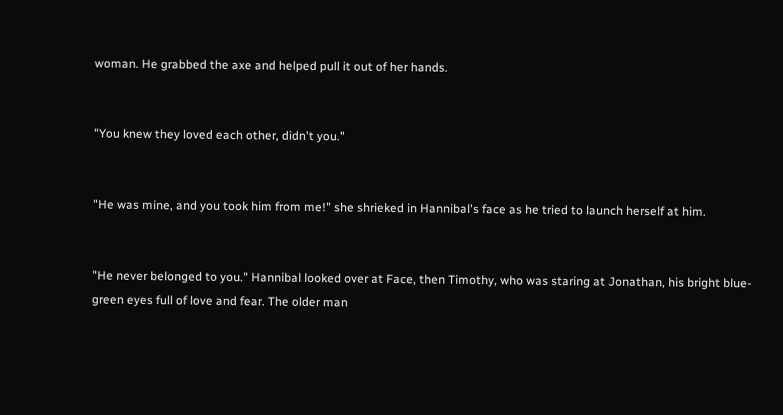woman. He grabbed the axe and helped pull it out of her hands.


"You knew they loved each other, didn't you."


"He was mine, and you took him from me!" she shrieked in Hannibal's face as he tried to launch herself at him.


"He never belonged to you." Hannibal looked over at Face, then Timothy, who was staring at Jonathan, his bright blue-green eyes full of love and fear. The older man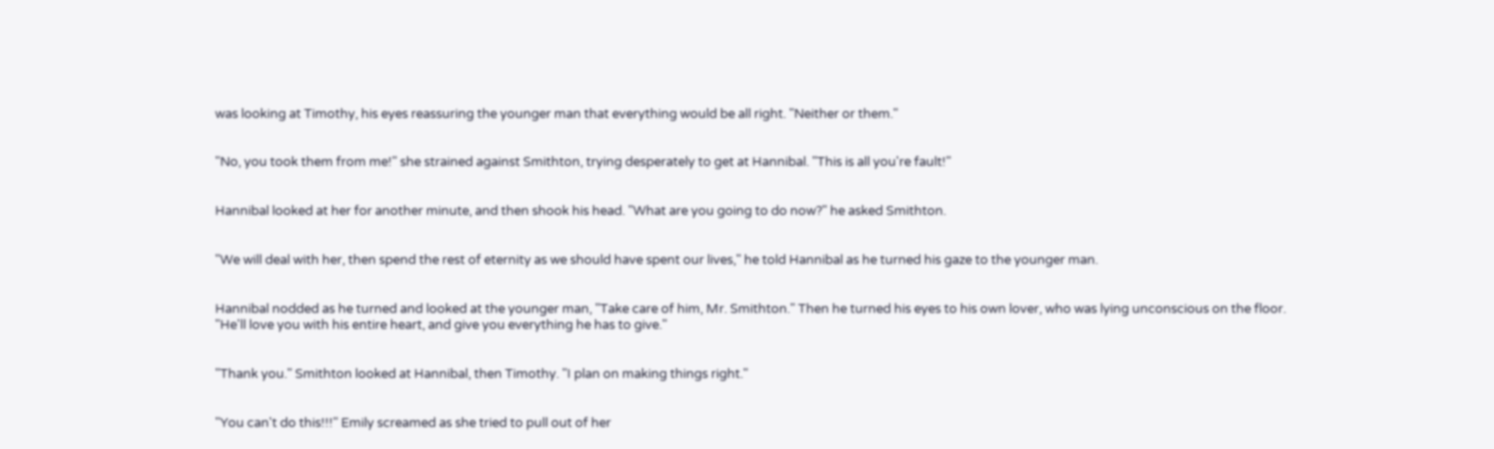was looking at Timothy, his eyes reassuring the younger man that everything would be all right. "Neither or them."


"No, you took them from me!" she strained against Smithton, trying desperately to get at Hannibal. "This is all you're fault!"


Hannibal looked at her for another minute, and then shook his head. "What are you going to do now?" he asked Smithton.


"We will deal with her, then spend the rest of eternity as we should have spent our lives," he told Hannibal as he turned his gaze to the younger man.


Hannibal nodded as he turned and looked at the younger man, "Take care of him, Mr. Smithton." Then he turned his eyes to his own lover, who was lying unconscious on the floor. "He'll love you with his entire heart, and give you everything he has to give."


"Thank you." Smithton looked at Hannibal, then Timothy. "I plan on making things right."


"You can't do this!!!" Emily screamed as she tried to pull out of her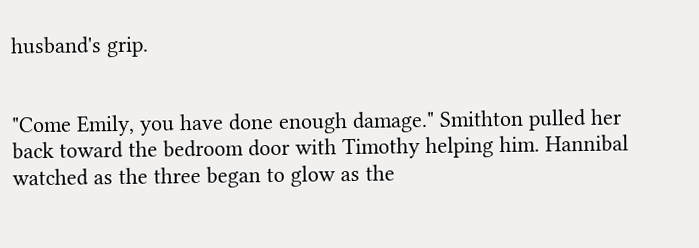husband's grip.


"Come Emily, you have done enough damage." Smithton pulled her back toward the bedroom door with Timothy helping him. Hannibal watched as the three began to glow as the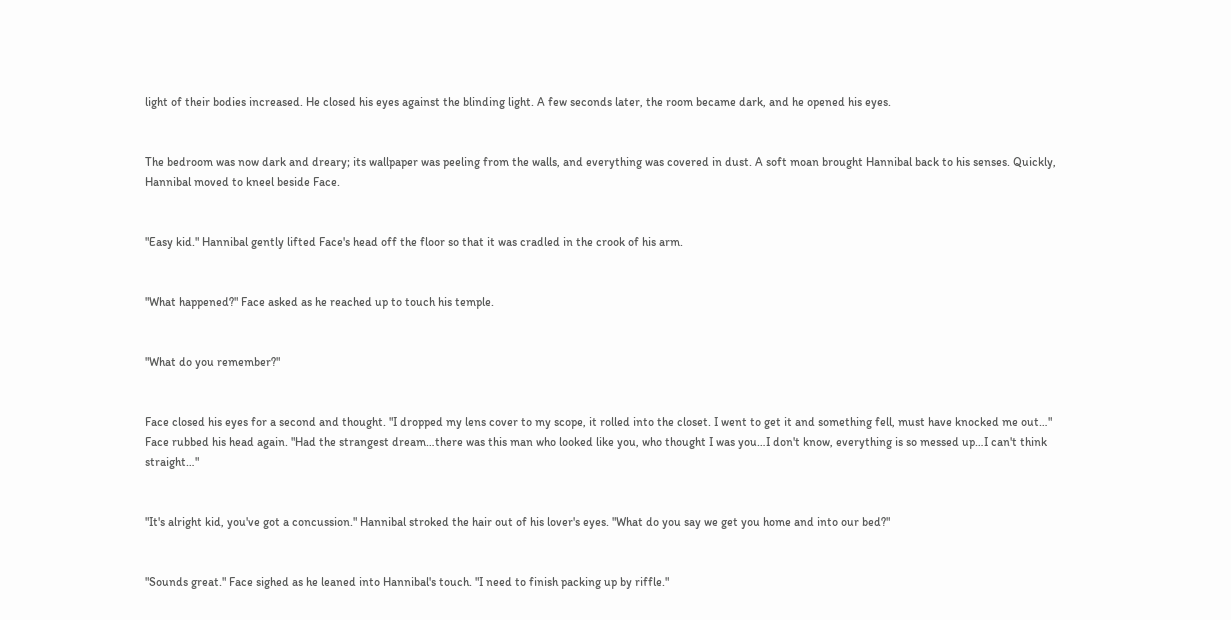light of their bodies increased. He closed his eyes against the blinding light. A few seconds later, the room became dark, and he opened his eyes.


The bedroom was now dark and dreary; its wallpaper was peeling from the walls, and everything was covered in dust. A soft moan brought Hannibal back to his senses. Quickly, Hannibal moved to kneel beside Face.


"Easy kid." Hannibal gently lifted Face's head off the floor so that it was cradled in the crook of his arm.


"What happened?" Face asked as he reached up to touch his temple.


"What do you remember?"


Face closed his eyes for a second and thought. "I dropped my lens cover to my scope, it rolled into the closet. I went to get it and something fell, must have knocked me out…" Face rubbed his head again. "Had the strangest dream…there was this man who looked like you, who thought I was you…I don't know, everything is so messed up…I can't think straight…"


"It's alright kid, you've got a concussion." Hannibal stroked the hair out of his lover's eyes. "What do you say we get you home and into our bed?"


"Sounds great." Face sighed as he leaned into Hannibal's touch. "I need to finish packing up by riffle."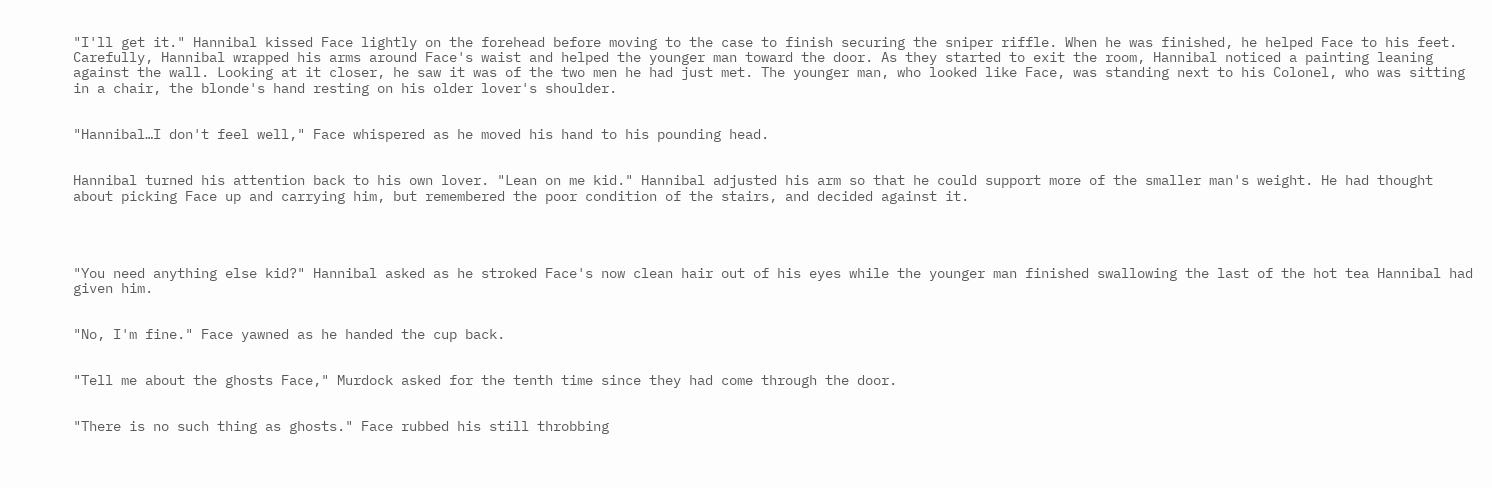"I'll get it." Hannibal kissed Face lightly on the forehead before moving to the case to finish securing the sniper riffle. When he was finished, he helped Face to his feet. Carefully, Hannibal wrapped his arms around Face's waist and helped the younger man toward the door. As they started to exit the room, Hannibal noticed a painting leaning against the wall. Looking at it closer, he saw it was of the two men he had just met. The younger man, who looked like Face, was standing next to his Colonel, who was sitting in a chair, the blonde's hand resting on his older lover's shoulder.


"Hannibal…I don't feel well," Face whispered as he moved his hand to his pounding head.


Hannibal turned his attention back to his own lover. "Lean on me kid." Hannibal adjusted his arm so that he could support more of the smaller man's weight. He had thought about picking Face up and carrying him, but remembered the poor condition of the stairs, and decided against it.




"You need anything else kid?" Hannibal asked as he stroked Face's now clean hair out of his eyes while the younger man finished swallowing the last of the hot tea Hannibal had given him.


"No, I'm fine." Face yawned as he handed the cup back.


"Tell me about the ghosts Face," Murdock asked for the tenth time since they had come through the door.


"There is no such thing as ghosts." Face rubbed his still throbbing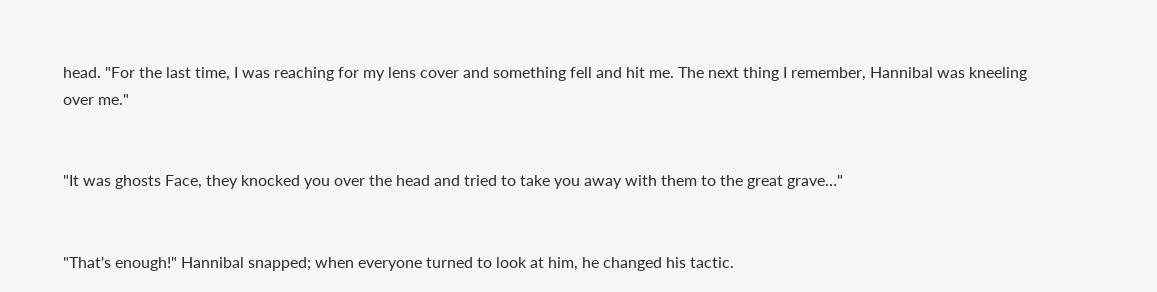head. "For the last time, I was reaching for my lens cover and something fell and hit me. The next thing I remember, Hannibal was kneeling over me."


"It was ghosts Face, they knocked you over the head and tried to take you away with them to the great grave…"


"That's enough!" Hannibal snapped; when everyone turned to look at him, he changed his tactic.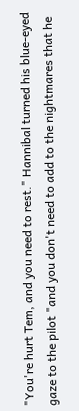"You're hurt Tem, and you need to rest." Hannibal turned his blue-eyed gaze to the pilot "and you don't need to add to the nightmares that he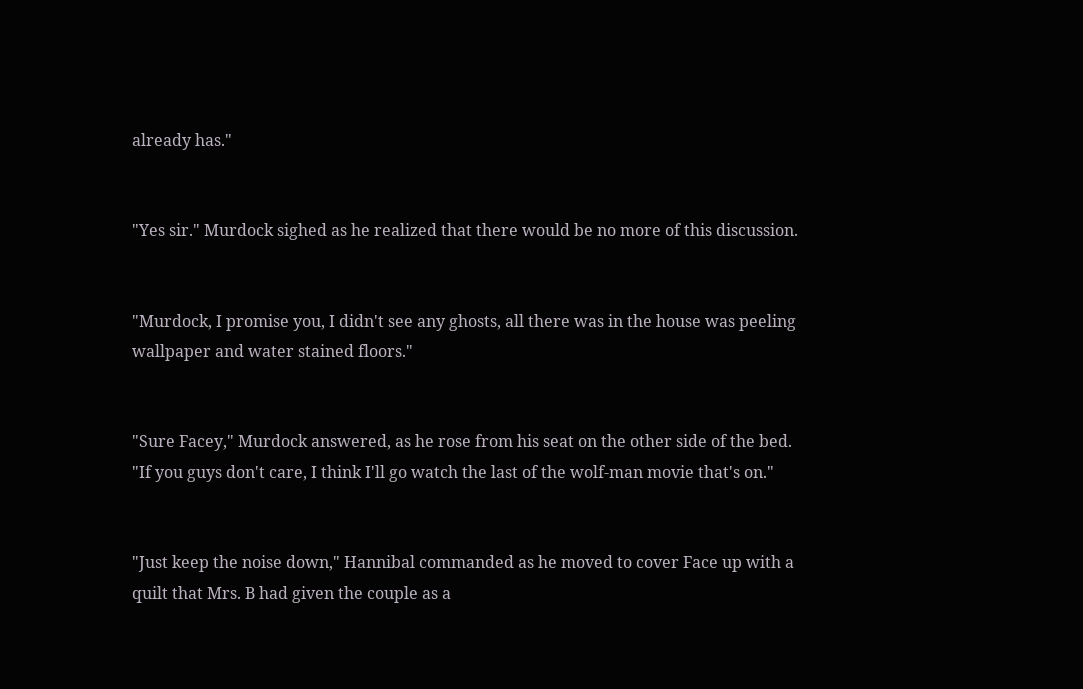already has."


"Yes sir." Murdock sighed as he realized that there would be no more of this discussion.


"Murdock, I promise you, I didn't see any ghosts, all there was in the house was peeling wallpaper and water stained floors."


"Sure Facey," Murdock answered, as he rose from his seat on the other side of the bed. "If you guys don't care, I think I'll go watch the last of the wolf-man movie that's on."


"Just keep the noise down," Hannibal commanded as he moved to cover Face up with a quilt that Mrs. B had given the couple as a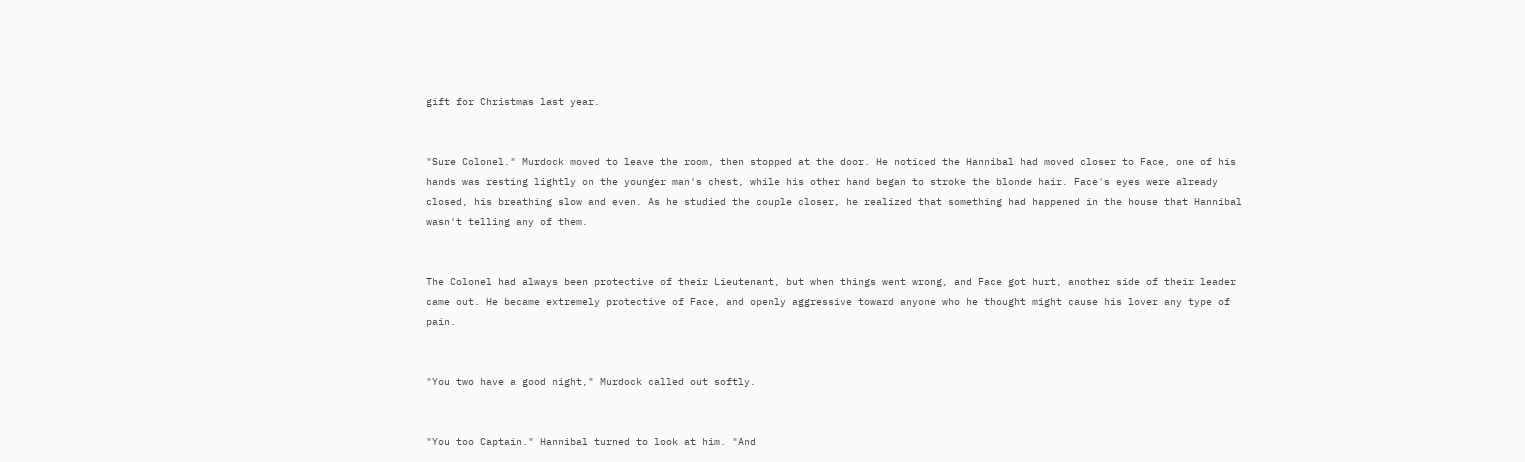gift for Christmas last year.


"Sure Colonel." Murdock moved to leave the room, then stopped at the door. He noticed the Hannibal had moved closer to Face, one of his hands was resting lightly on the younger man's chest, while his other hand began to stroke the blonde hair. Face's eyes were already closed, his breathing slow and even. As he studied the couple closer, he realized that something had happened in the house that Hannibal wasn't telling any of them.


The Colonel had always been protective of their Lieutenant, but when things went wrong, and Face got hurt, another side of their leader came out. He became extremely protective of Face, and openly aggressive toward anyone who he thought might cause his lover any type of pain.


"You two have a good night," Murdock called out softly.


"You too Captain." Hannibal turned to look at him. "And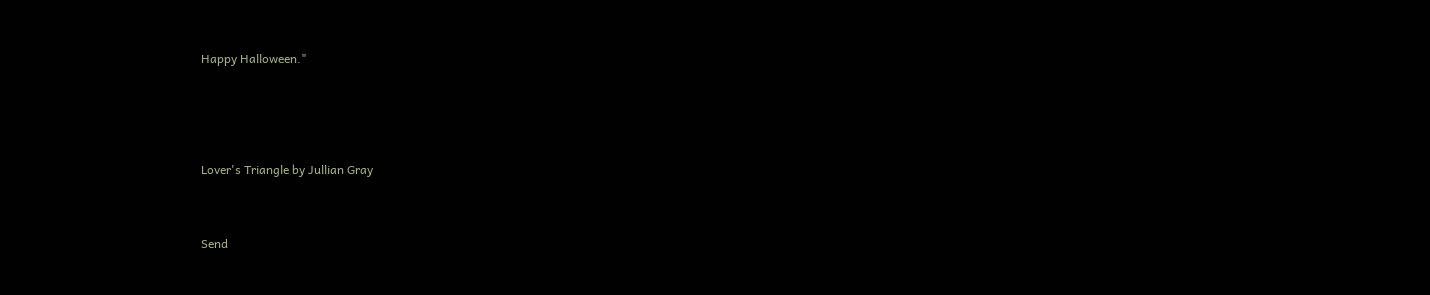Happy Halloween."





Lover's Triangle by Jullian Gray



Send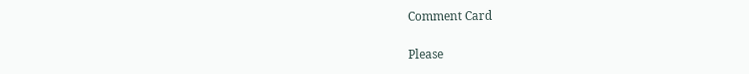Comment Card

Please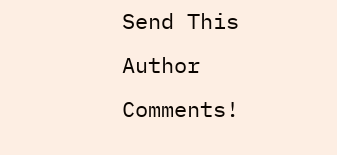Send This Author Comments!